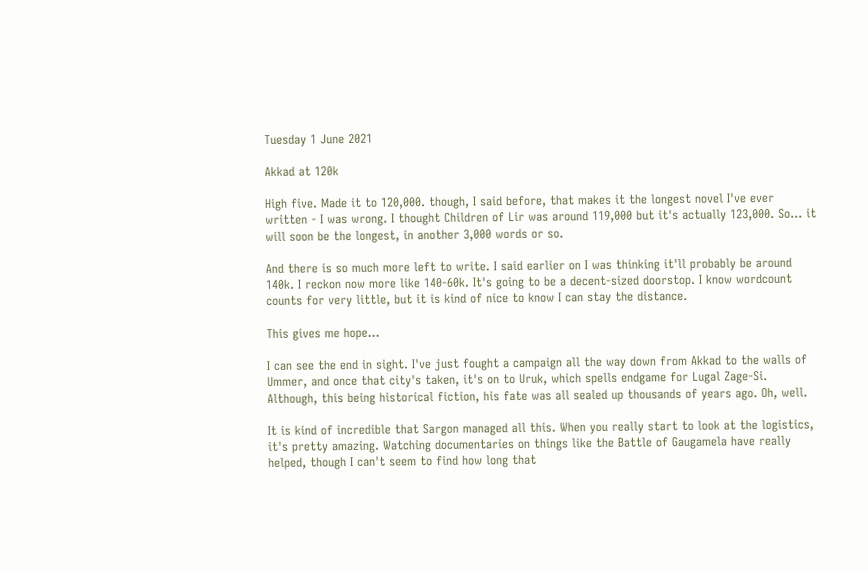Tuesday 1 June 2021

Akkad at 120k

High five. Made it to 120,000. though, I said before, that makes it the longest novel I've ever written - I was wrong. I thought Children of Lir was around 119,000 but it's actually 123,000. So... it will soon be the longest, in another 3,000 words or so.

And there is so much more left to write. I said earlier on I was thinking it'll probably be around 140k. I reckon now more like 140-60k. It's going to be a decent-sized doorstop. I know wordcount counts for very little, but it is kind of nice to know I can stay the distance.

This gives me hope...

I can see the end in sight. I've just fought a campaign all the way down from Akkad to the walls of Ummer, and once that city's taken, it's on to Uruk, which spells endgame for Lugal Zage-Si. Although, this being historical fiction, his fate was all sealed up thousands of years ago. Oh, well.

It is kind of incredible that Sargon managed all this. When you really start to look at the logistics, it's pretty amazing. Watching documentaries on things like the Battle of Gaugamela have really helped, though I can't seem to find how long that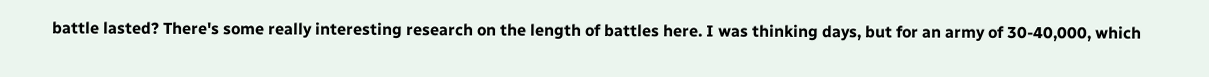battle lasted? There's some really interesting research on the length of battles here. I was thinking days, but for an army of 30-40,000, which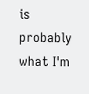is probably what I'm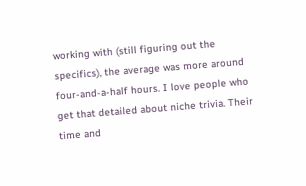working with (still figuring out the specifics), the average was more around four-and-a-half hours. I love people who get that detailed about niche trivia. Their time and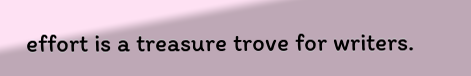effort is a treasure trove for writers.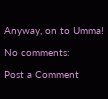Anyway, on to Umma!

No comments:

Post a Comment